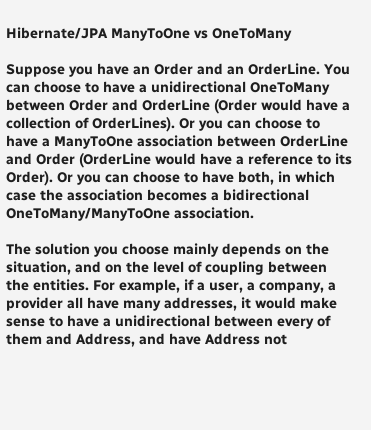Hibernate/JPA ManyToOne vs OneToMany

Suppose you have an Order and an OrderLine. You can choose to have a unidirectional OneToMany between Order and OrderLine (Order would have a collection of OrderLines). Or you can choose to have a ManyToOne association between OrderLine and Order (OrderLine would have a reference to its Order). Or you can choose to have both, in which case the association becomes a bidirectional OneToMany/ManyToOne association.

The solution you choose mainly depends on the situation, and on the level of coupling between the entities. For example, if a user, a company, a provider all have many addresses, it would make sense to have a unidirectional between every of them and Address, and have Address not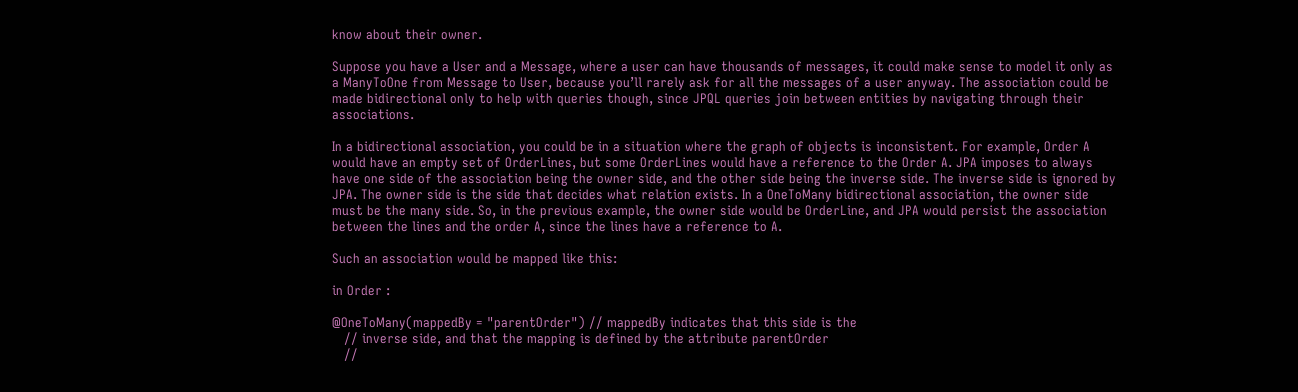know about their owner.

Suppose you have a User and a Message, where a user can have thousands of messages, it could make sense to model it only as a ManyToOne from Message to User, because you’ll rarely ask for all the messages of a user anyway. The association could be made bidirectional only to help with queries though, since JPQL queries join between entities by navigating through their associations.

In a bidirectional association, you could be in a situation where the graph of objects is inconsistent. For example, Order A would have an empty set of OrderLines, but some OrderLines would have a reference to the Order A. JPA imposes to always have one side of the association being the owner side, and the other side being the inverse side. The inverse side is ignored by JPA. The owner side is the side that decides what relation exists. In a OneToMany bidirectional association, the owner side must be the many side. So, in the previous example, the owner side would be OrderLine, and JPA would persist the association between the lines and the order A, since the lines have a reference to A.

Such an association would be mapped like this:

in Order :

@OneToMany(mappedBy = "parentOrder") // mappedBy indicates that this side is the
   // inverse side, and that the mapping is defined by the attribute parentOrder
   //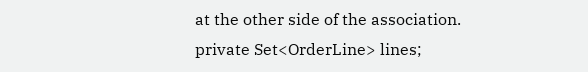at the other side of the association.
private Set<OrderLine> lines;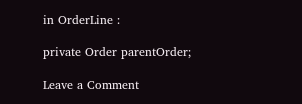in OrderLine :

private Order parentOrder;

Leave a Comment